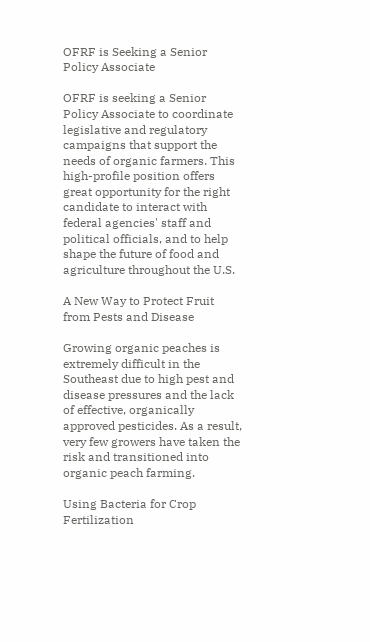OFRF is Seeking a Senior Policy Associate

OFRF is seeking a Senior Policy Associate to coordinate legislative and regulatory campaigns that support the needs of organic farmers. This high-profile position offers great opportunity for the right candidate to interact with federal agencies' staff and political officials, and to help shape the future of food and agriculture throughout the U.S.

A New Way to Protect Fruit from Pests and Disease

Growing organic peaches is extremely difficult in the Southeast due to high pest and disease pressures and the lack of effective, organically approved pesticides. As a result, very few growers have taken the risk and transitioned into organic peach farming.

Using Bacteria for Crop Fertilization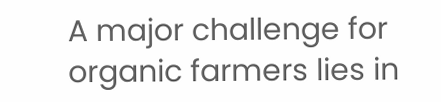A major challenge for organic farmers lies in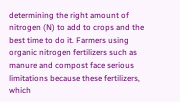determining the right amount of nitrogen (N) to add to crops and the best time to do it. Farmers using organic nitrogen fertilizers such as manure and compost face serious limitations because these fertilizers, which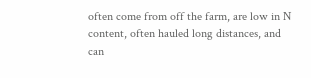often come from off the farm, are low in N content, often hauled long distances, and can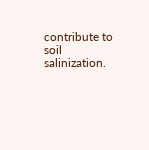contribute to soil salinization.